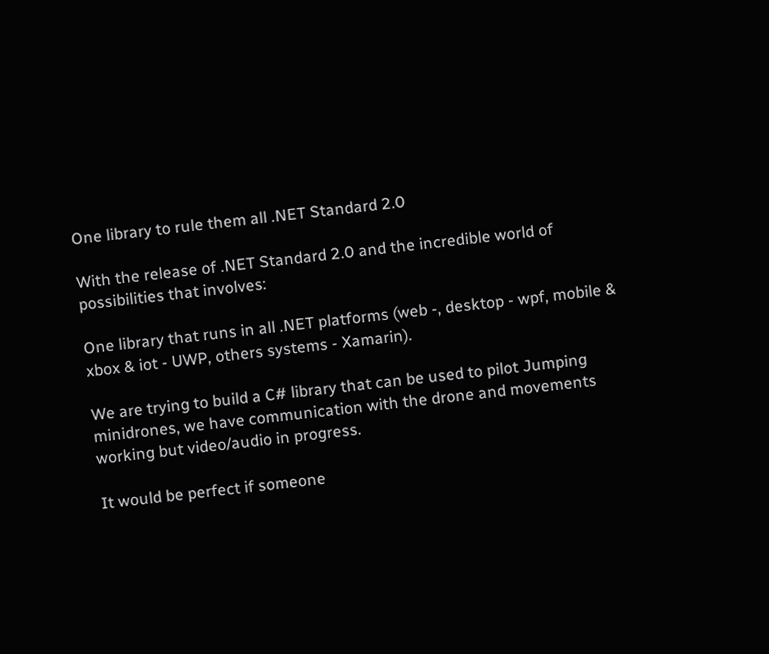One library to rule them all .NET Standard 2.0

With the release of .NET Standard 2.0 and the incredible world of possibilities that involves:

One library that runs in all .NET platforms (web -, desktop - wpf, mobile & xbox & iot - UWP, others systems - Xamarin).

We are trying to build a C# library that can be used to pilot Jumping minidrones, we have communication with the drone and movements working but video/audio in progress.

It would be perfect if someone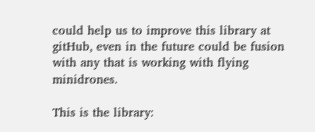could help us to improve this library at gitHub, even in the future could be fusion with any that is working with flying minidrones.

This is the library: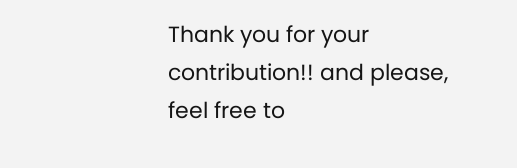Thank you for your contribution!! and please, feel free to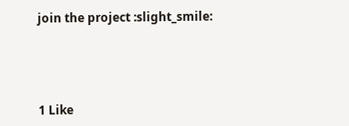join the project :slight_smile:




1 Like